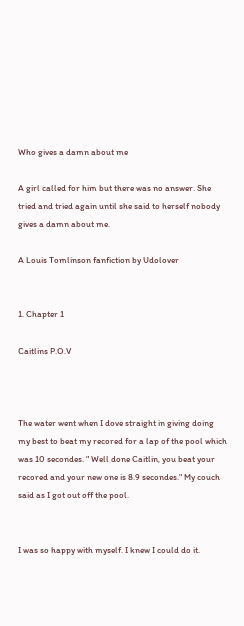Who gives a damn about me

A girl called for him but there was no answer. She tried and tried again until she said to herself nobody gives a damn about me.

A Louis Tomlinson fanfiction by Udolover


1. Chapter 1

Caitlins P.O.V



The water went when I dove straight in giving doing my best to beat my recored for a lap of the pool which was 10 secondes. " Well done Caitlin, you beat your recored and your new one is 8.9 secondes." My couch said as I got out off the pool.


I was so happy with myself. I knew I could do it.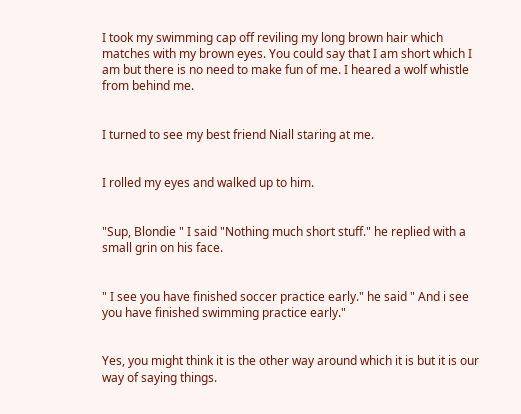I took my swimming cap off reviling my long brown hair which matches with my brown eyes. You could say that I am short which I am but there is no need to make fun of me. I heared a wolf whistle from behind me.


I turned to see my best friend Niall staring at me.


I rolled my eyes and walked up to him.


"Sup, Blondie " I said "Nothing much short stuff." he replied with a small grin on his face.


" I see you have finished soccer practice early." he said " And i see you have finished swimming practice early."


Yes, you might think it is the other way around which it is but it is our way of saying things.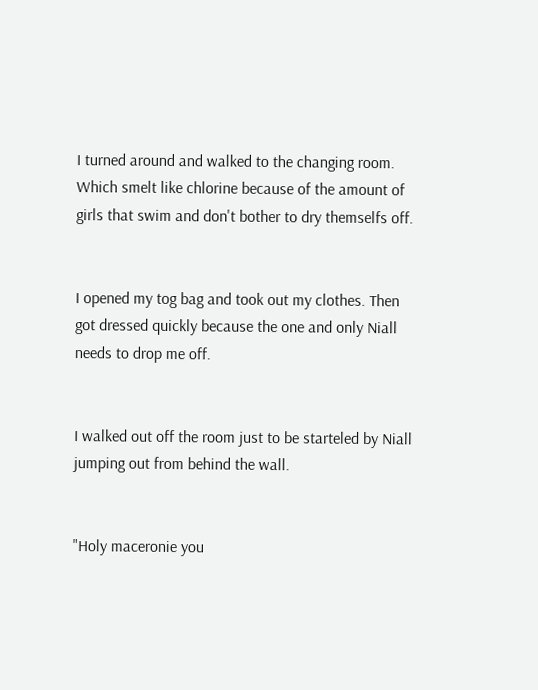I turned around and walked to the changing room. Which smelt like chlorine because of the amount of girls that swim and don't bother to dry themselfs off.


I opened my tog bag and took out my clothes. Then got dressed quickly because the one and only Niall needs to drop me off.


I walked out off the room just to be starteled by Niall jumping out from behind the wall.


"Holy maceronie you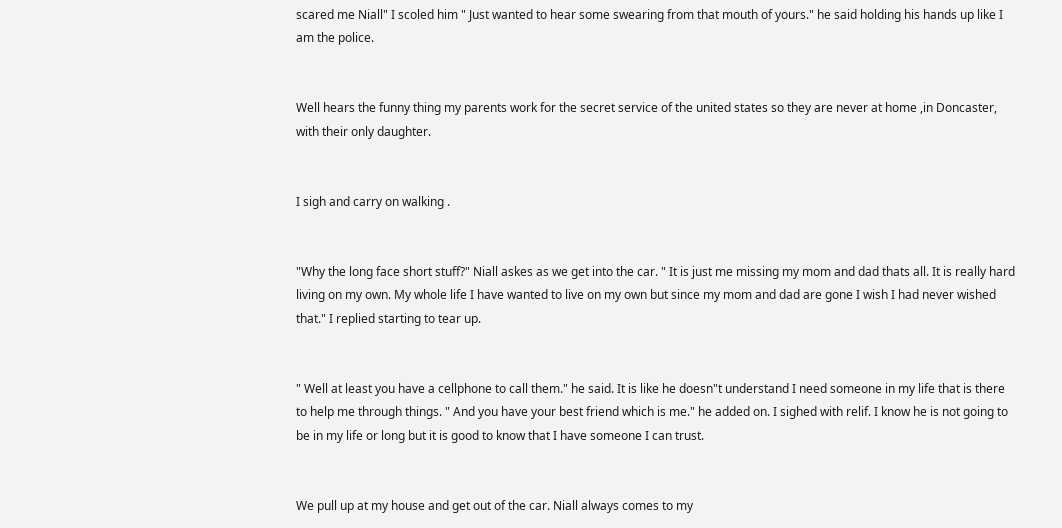scared me Niall" I scoled him " Just wanted to hear some swearing from that mouth of yours." he said holding his hands up like I am the police.


Well hears the funny thing my parents work for the secret service of the united states so they are never at home ,in Doncaster, with their only daughter.


I sigh and carry on walking .


"Why the long face short stuff?" Niall askes as we get into the car. " It is just me missing my mom and dad thats all. It is really hard living on my own. My whole life I have wanted to live on my own but since my mom and dad are gone I wish I had never wished that." I replied starting to tear up.


" Well at least you have a cellphone to call them." he said. It is like he doesn"t understand I need someone in my life that is there to help me through things. " And you have your best friend which is me." he added on. I sighed with relif. I know he is not going to be in my life or long but it is good to know that I have someone I can trust.


We pull up at my house and get out of the car. Niall always comes to my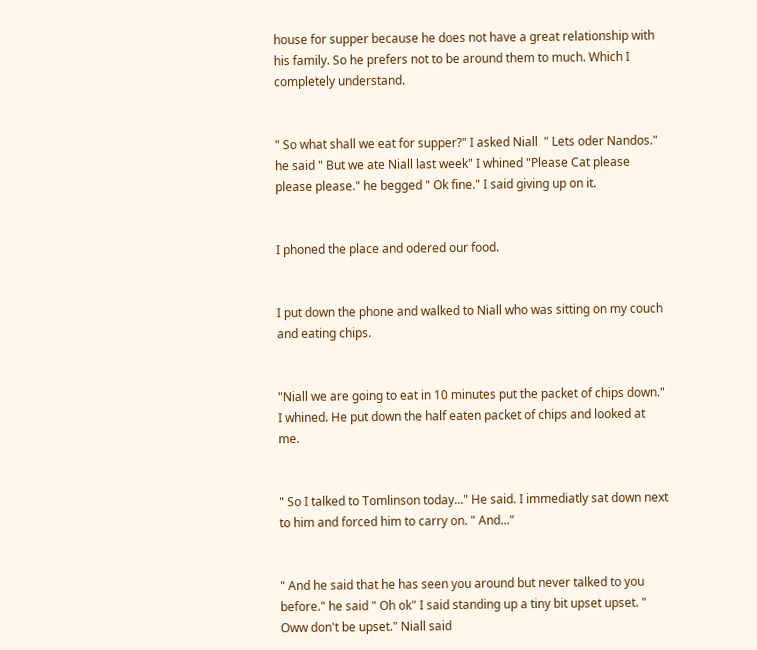house for supper because he does not have a great relationship with his family. So he prefers not to be around them to much. Which I completely understand.


" So what shall we eat for supper?" I asked Niall  " Lets oder Nandos." he said " But we ate Niall last week" I whined "Please Cat please please please." he begged " Ok fine." I said giving up on it.


I phoned the place and odered our food.


I put down the phone and walked to Niall who was sitting on my couch and eating chips.


"Niall we are going to eat in 10 minutes put the packet of chips down." I whined. He put down the half eaten packet of chips and looked at me.


" So I talked to Tomlinson today..." He said. I immediatly sat down next to him and forced him to carry on. " And..."


" And he said that he has seen you around but never talked to you before." he said " Oh ok" I said standing up a tiny bit upset upset. " Oww don't be upset." Niall said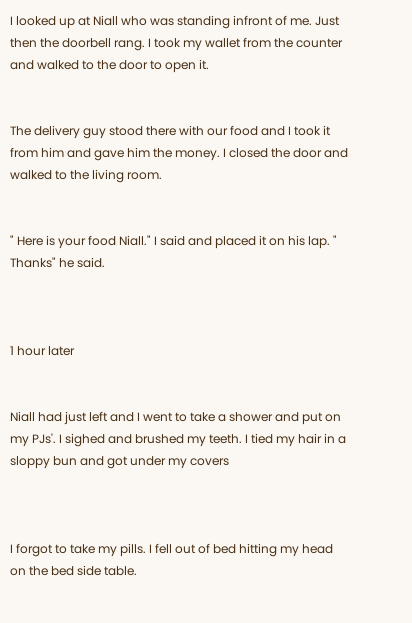I looked up at Niall who was standing infront of me. Just then the doorbell rang. I took my wallet from the counter and walked to the door to open it.


The delivery guy stood there with our food and I took it from him and gave him the money. I closed the door and  walked to the living room.


" Here is your food Niall." I said and placed it on his lap. " Thanks" he said.



1 hour later


Niall had just left and I went to take a shower and put on my PJs'. I sighed and brushed my teeth. I tied my hair in a sloppy bun and got under my covers



I forgot to take my pills. I fell out of bed hitting my head on the bed side table.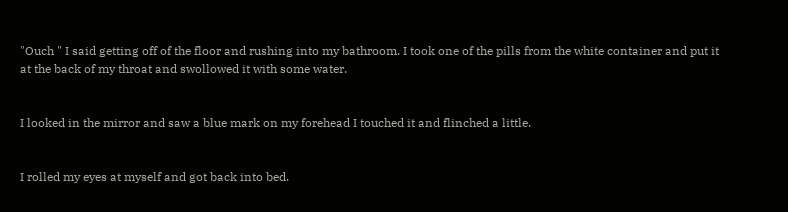"Ouch " I said getting off of the floor and rushing into my bathroom. I took one of the pills from the white container and put it at the back of my throat and swollowed it with some water.


I looked in the mirror and saw a blue mark on my forehead I touched it and flinched a little.


I rolled my eyes at myself and got back into bed.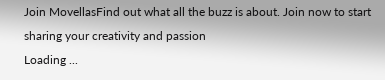Join MovellasFind out what all the buzz is about. Join now to start sharing your creativity and passion
Loading ...